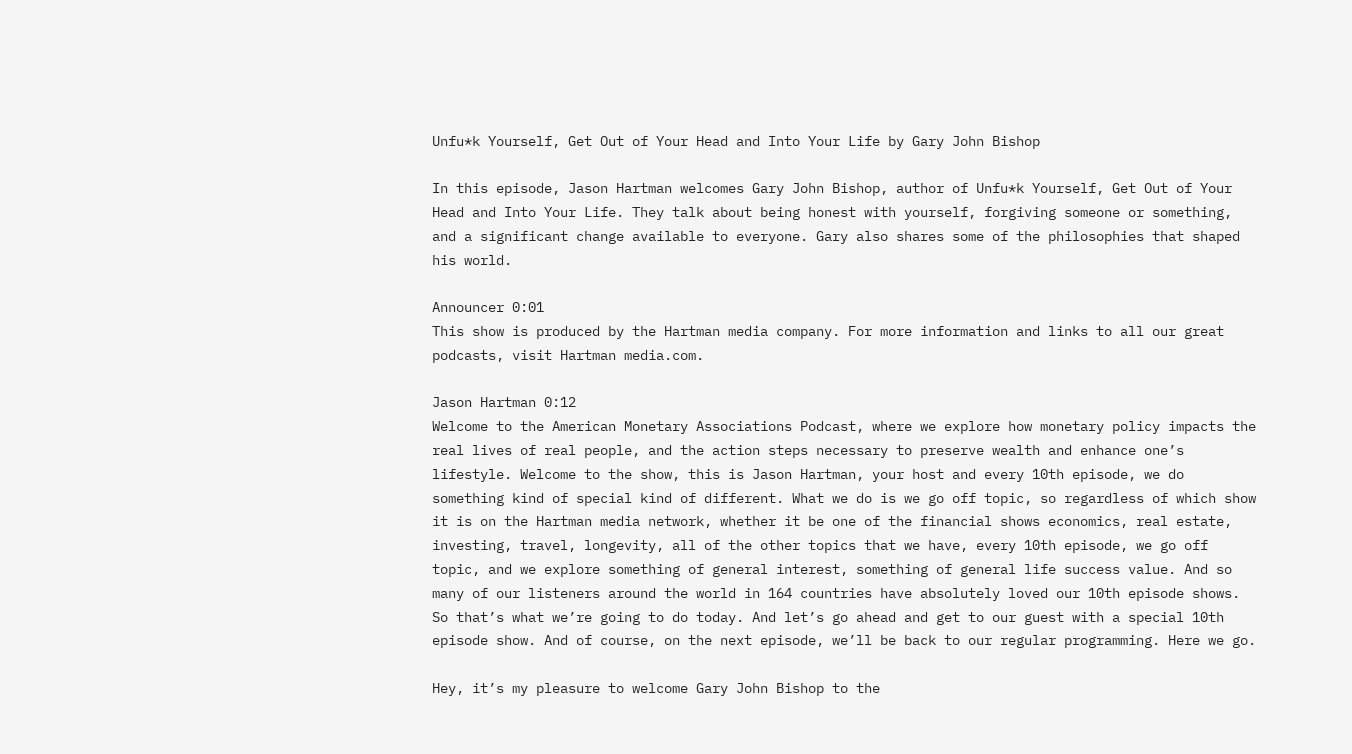Unfu*k Yourself, Get Out of Your Head and Into Your Life by Gary John Bishop

In this episode, Jason Hartman welcomes Gary John Bishop, author of Unfu*k Yourself, Get Out of Your Head and Into Your Life. They talk about being honest with yourself, forgiving someone or something, and a significant change available to everyone. Gary also shares some of the philosophies that shaped his world.

Announcer 0:01
This show is produced by the Hartman media company. For more information and links to all our great podcasts, visit Hartman media.com.

Jason Hartman 0:12
Welcome to the American Monetary Associations Podcast, where we explore how monetary policy impacts the real lives of real people, and the action steps necessary to preserve wealth and enhance one’s lifestyle. Welcome to the show, this is Jason Hartman, your host and every 10th episode, we do something kind of special kind of different. What we do is we go off topic, so regardless of which show it is on the Hartman media network, whether it be one of the financial shows economics, real estate, investing, travel, longevity, all of the other topics that we have, every 10th episode, we go off topic, and we explore something of general interest, something of general life success value. And so many of our listeners around the world in 164 countries have absolutely loved our 10th episode shows. So that’s what we’re going to do today. And let’s go ahead and get to our guest with a special 10th episode show. And of course, on the next episode, we’ll be back to our regular programming. Here we go.

Hey, it’s my pleasure to welcome Gary John Bishop to the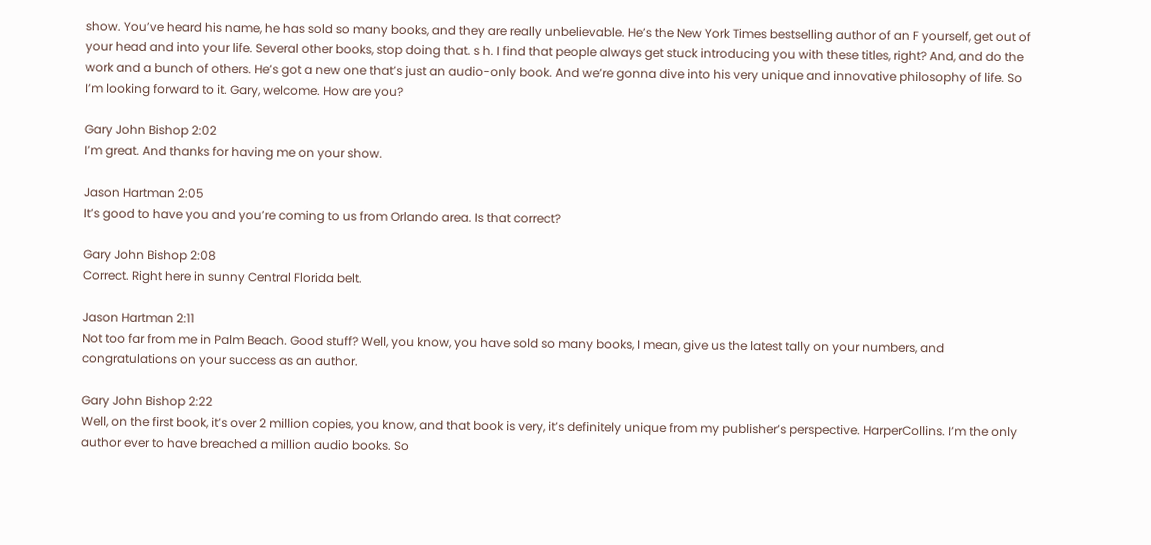show. You’ve heard his name, he has sold so many books, and they are really unbelievable. He’s the New York Times bestselling author of an F yourself, get out of your head and into your life. Several other books, stop doing that. s h. I find that people always get stuck introducing you with these titles, right? And, and do the work and a bunch of others. He’s got a new one that’s just an audio-only book. And we’re gonna dive into his very unique and innovative philosophy of life. So I’m looking forward to it. Gary, welcome. How are you?

Gary John Bishop 2:02
I’m great. And thanks for having me on your show.

Jason Hartman 2:05
It’s good to have you and you’re coming to us from Orlando area. Is that correct?

Gary John Bishop 2:08
Correct. Right here in sunny Central Florida belt.

Jason Hartman 2:11
Not too far from me in Palm Beach. Good stuff? Well, you know, you have sold so many books, I mean, give us the latest tally on your numbers, and congratulations on your success as an author.

Gary John Bishop 2:22
Well, on the first book, it’s over 2 million copies, you know, and that book is very, it’s definitely unique from my publisher’s perspective. HarperCollins. I’m the only author ever to have breached a million audio books. So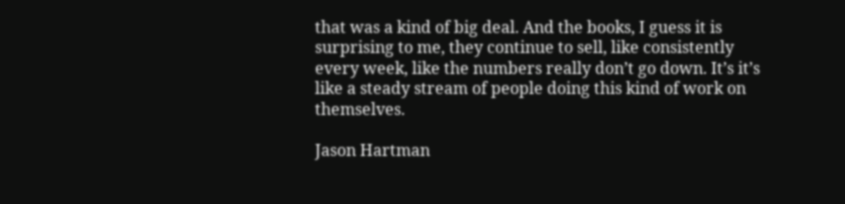that was a kind of big deal. And the books, I guess it is surprising to me, they continue to sell, like consistently every week, like the numbers really don’t go down. It’s it’s like a steady stream of people doing this kind of work on themselves.

Jason Hartman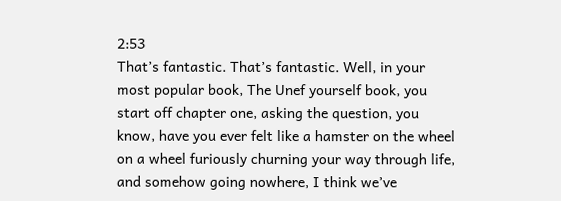2:53
That’s fantastic. That’s fantastic. Well, in your most popular book, The Unef yourself book, you start off chapter one, asking the question, you know, have you ever felt like a hamster on the wheel on a wheel furiously churning your way through life, and somehow going nowhere, I think we’ve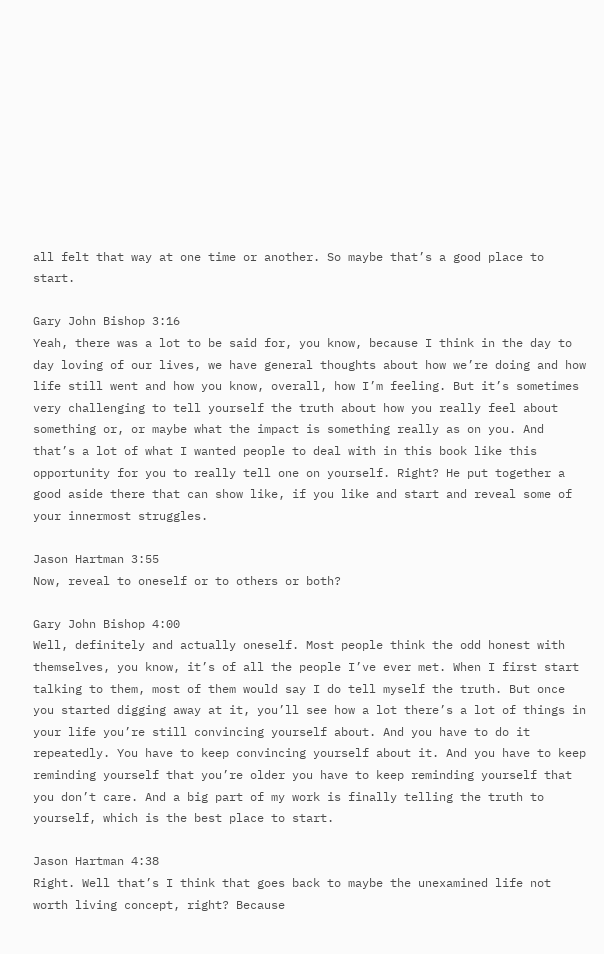all felt that way at one time or another. So maybe that’s a good place to start.

Gary John Bishop 3:16
Yeah, there was a lot to be said for, you know, because I think in the day to day loving of our lives, we have general thoughts about how we’re doing and how life still went and how you know, overall, how I’m feeling. But it’s sometimes very challenging to tell yourself the truth about how you really feel about something or, or maybe what the impact is something really as on you. And that’s a lot of what I wanted people to deal with in this book like this opportunity for you to really tell one on yourself. Right? He put together a good aside there that can show like, if you like and start and reveal some of your innermost struggles.

Jason Hartman 3:55
Now, reveal to oneself or to others or both?

Gary John Bishop 4:00
Well, definitely and actually oneself. Most people think the odd honest with themselves, you know, it’s of all the people I’ve ever met. When I first start talking to them, most of them would say I do tell myself the truth. But once you started digging away at it, you’ll see how a lot there’s a lot of things in your life you’re still convincing yourself about. And you have to do it repeatedly. You have to keep convincing yourself about it. And you have to keep reminding yourself that you’re older you have to keep reminding yourself that you don’t care. And a big part of my work is finally telling the truth to yourself, which is the best place to start.

Jason Hartman 4:38
Right. Well that’s I think that goes back to maybe the unexamined life not worth living concept, right? Because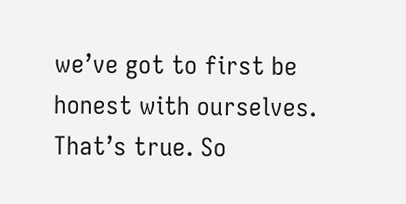we’ve got to first be honest with ourselves. That’s true. So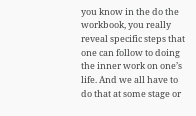you know in the do the workbook, you really reveal specific steps that one can follow to doing the inner work on one’s life. And we all have to do that at some stage or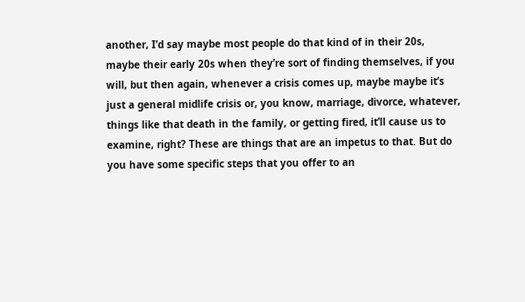another, I’d say maybe most people do that kind of in their 20s, maybe their early 20s when they’re sort of finding themselves, if you will, but then again, whenever a crisis comes up, maybe maybe it’s just a general midlife crisis or, you know, marriage, divorce, whatever, things like that death in the family, or getting fired, it’ll cause us to examine, right? These are things that are an impetus to that. But do you have some specific steps that you offer to an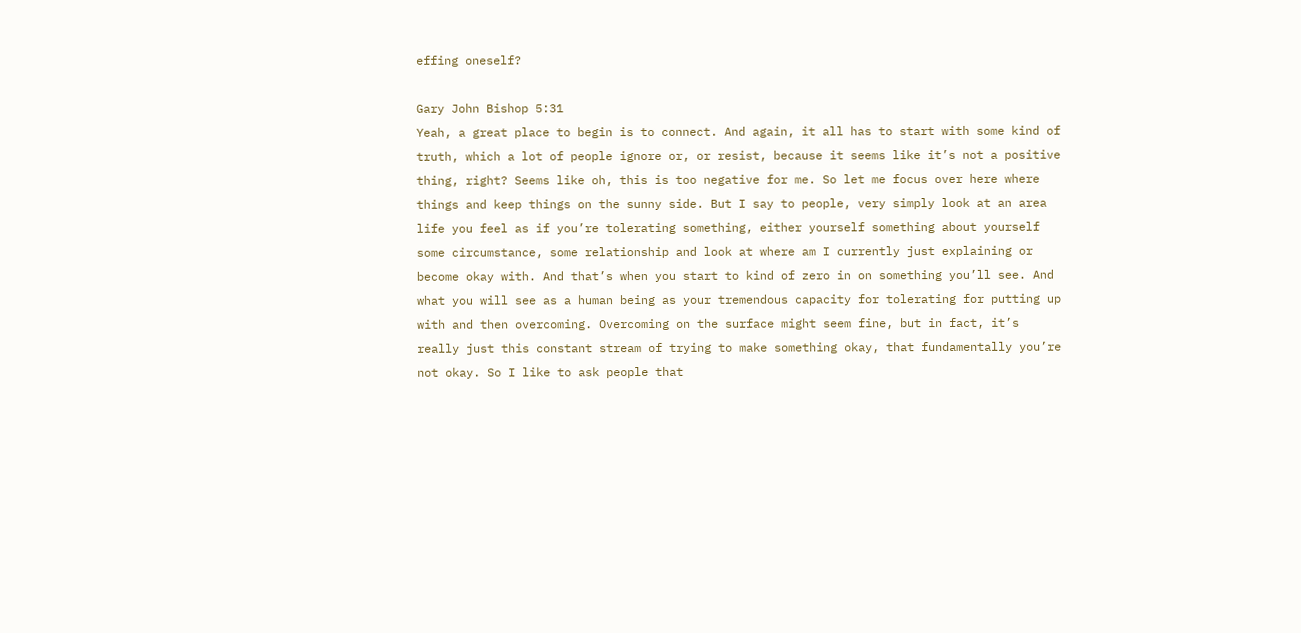effing oneself?

Gary John Bishop 5:31
Yeah, a great place to begin is to connect. And again, it all has to start with some kind of truth, which a lot of people ignore or, or resist, because it seems like it’s not a positive thing, right? Seems like oh, this is too negative for me. So let me focus over here where things and keep things on the sunny side. But I say to people, very simply look at an area life you feel as if you’re tolerating something, either yourself something about yourself some circumstance, some relationship and look at where am I currently just explaining or become okay with. And that’s when you start to kind of zero in on something you’ll see. And what you will see as a human being as your tremendous capacity for tolerating for putting up with and then overcoming. Overcoming on the surface might seem fine, but in fact, it’s really just this constant stream of trying to make something okay, that fundamentally you’re not okay. So I like to ask people that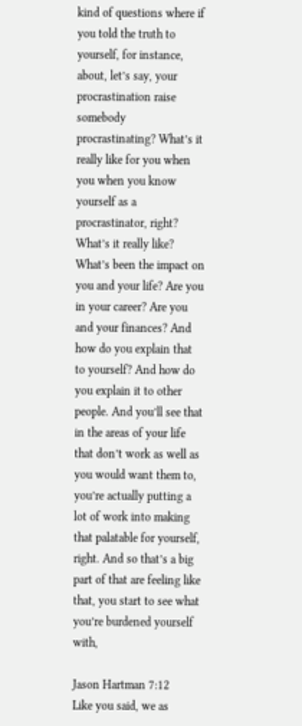kind of questions where if you told the truth to yourself, for instance, about, let’s say, your procrastination raise somebody procrastinating? What’s it really like for you when you when you know yourself as a procrastinator, right? What’s it really like? What’s been the impact on you and your life? Are you in your career? Are you and your finances? And how do you explain that to yourself? And how do you explain it to other people. And you’ll see that in the areas of your life that don’t work as well as you would want them to, you’re actually putting a lot of work into making that palatable for yourself, right. And so that’s a big part of that are feeling like that, you start to see what you’re burdened yourself with,

Jason Hartman 7:12
Like you said, we as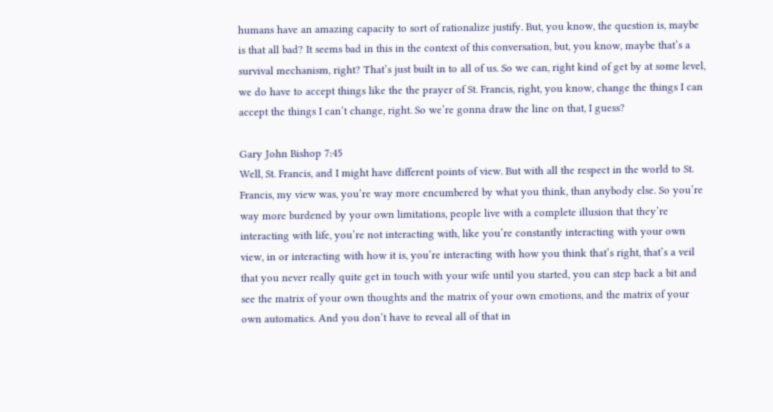humans have an amazing capacity to sort of rationalize justify. But, you know, the question is, maybe is that all bad? It seems bad in this in the context of this conversation, but, you know, maybe that’s a survival mechanism, right? That’s just built in to all of us. So we can, right kind of get by at some level, we do have to accept things like the the prayer of St. Francis, right, you know, change the things I can accept the things I can’t change, right. So we’re gonna draw the line on that, I guess?

Gary John Bishop 7:45
Well, St. Francis, and I might have different points of view. But with all the respect in the world to St. Francis, my view was, you’re way more encumbered by what you think, than anybody else. So you’re way more burdened by your own limitations, people live with a complete illusion that they’re interacting with life, you’re not interacting with, like you’re constantly interacting with your own view, in or interacting with how it is, you’re interacting with how you think that’s right, that’s a veil that you never really quite get in touch with your wife until you started, you can step back a bit and see the matrix of your own thoughts and the matrix of your own emotions, and the matrix of your own automatics. And you don’t have to reveal all of that in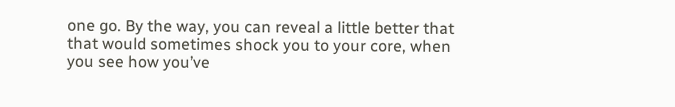one go. By the way, you can reveal a little better that that would sometimes shock you to your core, when you see how you’ve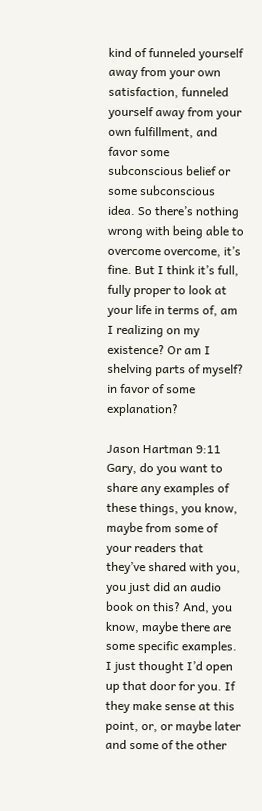kind of funneled yourself away from your own satisfaction, funneled yourself away from your own fulfillment, and favor some subconscious belief or some subconscious idea. So there’s nothing wrong with being able to overcome overcome, it’s fine. But I think it’s full, fully proper to look at your life in terms of, am I realizing on my existence? Or am I shelving parts of myself? in favor of some explanation?

Jason Hartman 9:11
Gary, do you want to share any examples of these things, you know, maybe from some of your readers that they’ve shared with you, you just did an audio book on this? And, you know, maybe there are some specific examples. I just thought I’d open up that door for you. If they make sense at this point, or, or maybe later and some of the other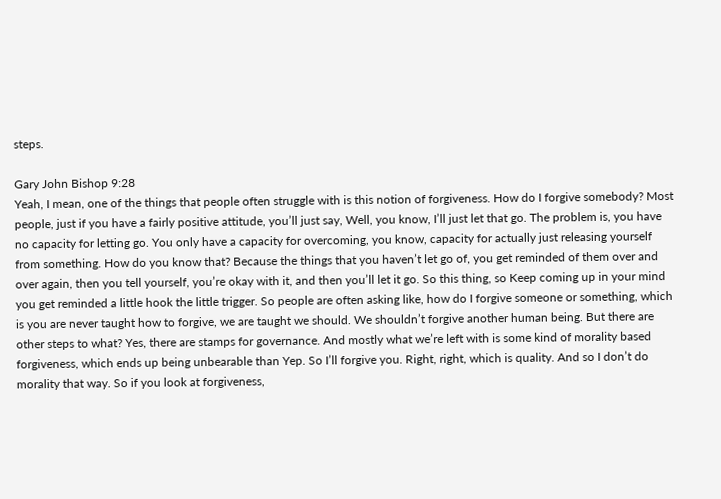steps.

Gary John Bishop 9:28
Yeah, I mean, one of the things that people often struggle with is this notion of forgiveness. How do I forgive somebody? Most people, just if you have a fairly positive attitude, you’ll just say, Well, you know, I’ll just let that go. The problem is, you have no capacity for letting go. You only have a capacity for overcoming, you know, capacity for actually just releasing yourself from something. How do you know that? Because the things that you haven’t let go of, you get reminded of them over and over again, then you tell yourself, you’re okay with it, and then you’ll let it go. So this thing, so Keep coming up in your mind you get reminded a little hook the little trigger. So people are often asking like, how do I forgive someone or something, which is you are never taught how to forgive, we are taught we should. We shouldn’t forgive another human being. But there are other steps to what? Yes, there are stamps for governance. And mostly what we’re left with is some kind of morality based forgiveness, which ends up being unbearable than Yep. So I’ll forgive you. Right, right, which is quality. And so I don’t do morality that way. So if you look at forgiveness,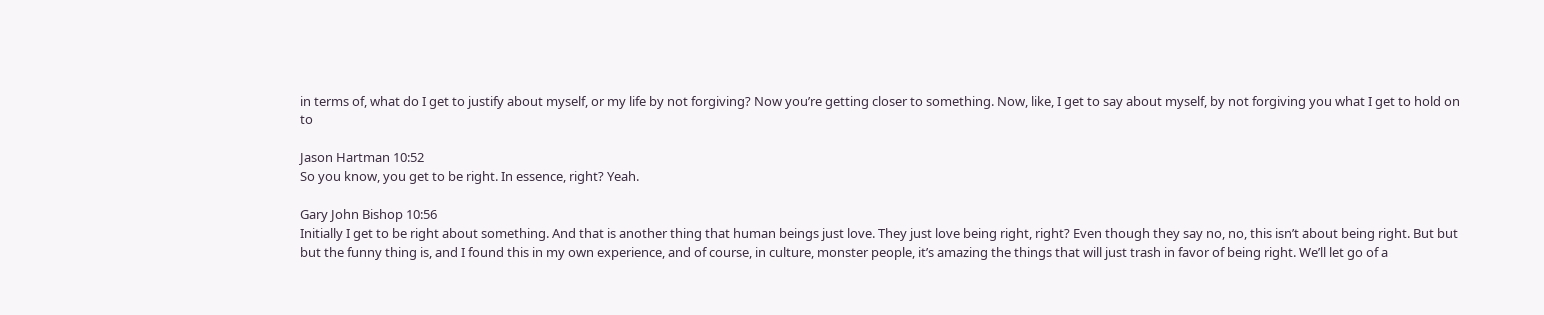in terms of, what do I get to justify about myself, or my life by not forgiving? Now you’re getting closer to something. Now, like, I get to say about myself, by not forgiving you what I get to hold on to

Jason Hartman 10:52
So you know, you get to be right. In essence, right? Yeah.

Gary John Bishop 10:56
Initially I get to be right about something. And that is another thing that human beings just love. They just love being right, right? Even though they say no, no, this isn’t about being right. But but but the funny thing is, and I found this in my own experience, and of course, in culture, monster people, it’s amazing the things that will just trash in favor of being right. We’ll let go of a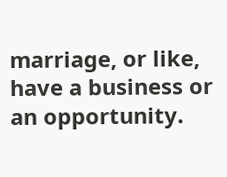marriage, or like, have a business or an opportunity.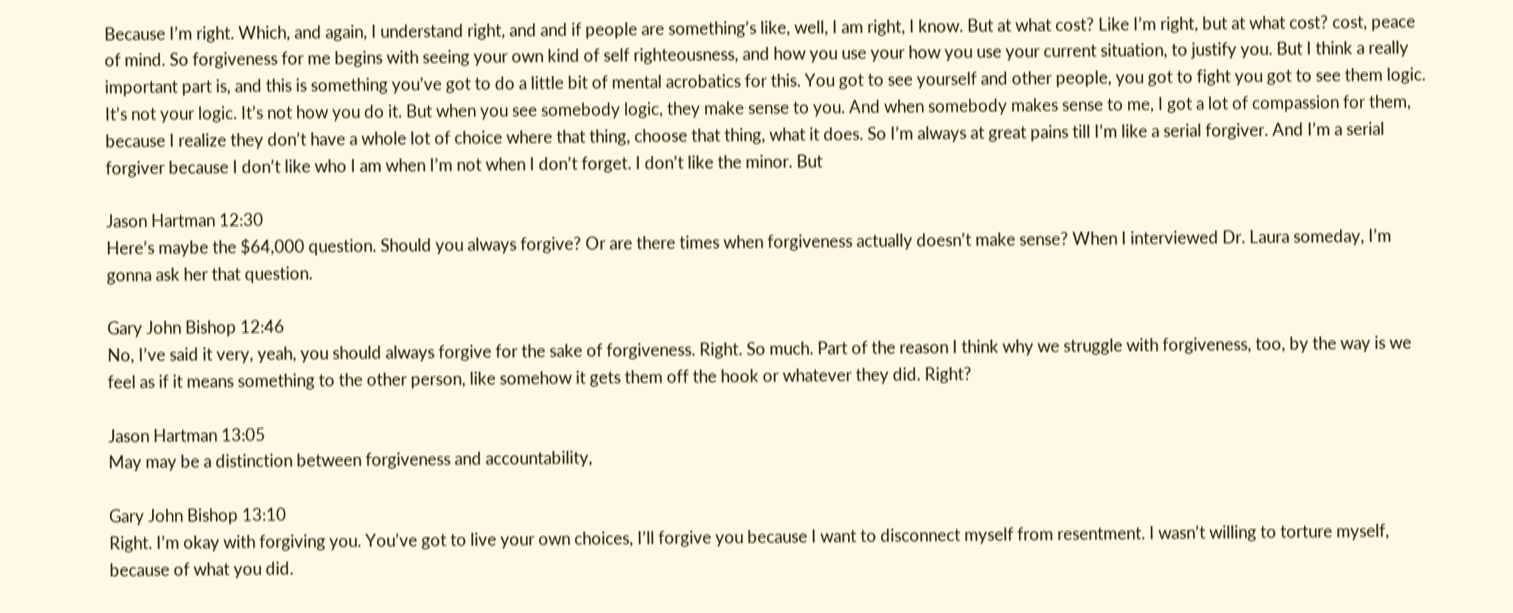Because I’m right. Which, and again, I understand right, and and if people are something’s like, well, I am right, I know. But at what cost? Like I’m right, but at what cost? cost, peace of mind. So forgiveness for me begins with seeing your own kind of self righteousness, and how you use your how you use your current situation, to justify you. But I think a really important part is, and this is something you’ve got to do a little bit of mental acrobatics for this. You got to see yourself and other people, you got to fight you got to see them logic. It’s not your logic. It’s not how you do it. But when you see somebody logic, they make sense to you. And when somebody makes sense to me, I got a lot of compassion for them, because I realize they don’t have a whole lot of choice where that thing, choose that thing, what it does. So I’m always at great pains till I’m like a serial forgiver. And I’m a serial forgiver because I don’t like who I am when I’m not when I don’t forget. I don’t like the minor. But

Jason Hartman 12:30
Here’s maybe the $64,000 question. Should you always forgive? Or are there times when forgiveness actually doesn’t make sense? When I interviewed Dr. Laura someday, I’m gonna ask her that question.

Gary John Bishop 12:46
No, I’ve said it very, yeah, you should always forgive for the sake of forgiveness. Right. So much. Part of the reason I think why we struggle with forgiveness, too, by the way is we feel as if it means something to the other person, like somehow it gets them off the hook or whatever they did. Right?

Jason Hartman 13:05
May may be a distinction between forgiveness and accountability,

Gary John Bishop 13:10
Right. I’m okay with forgiving you. You’ve got to live your own choices, I’ll forgive you because I want to disconnect myself from resentment. I wasn’t willing to torture myself, because of what you did.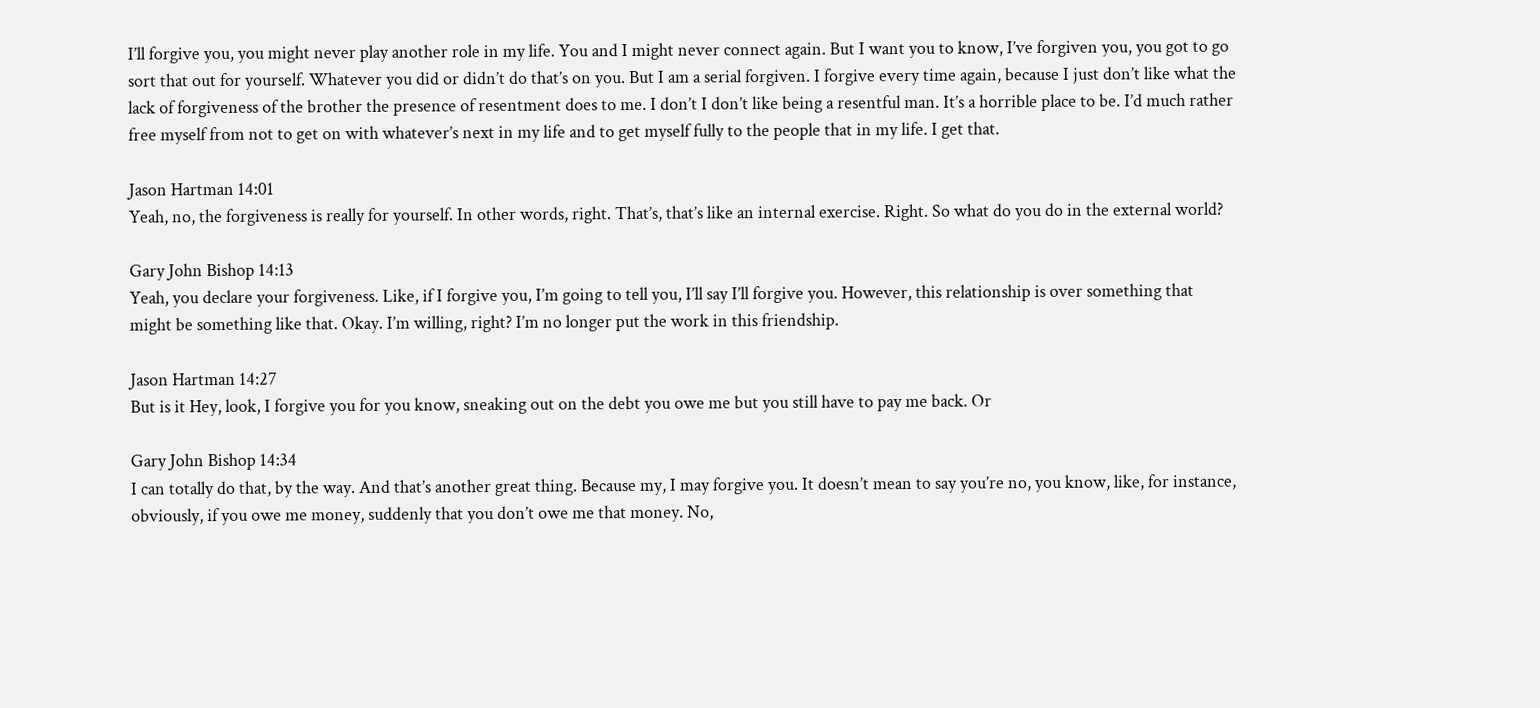I’ll forgive you, you might never play another role in my life. You and I might never connect again. But I want you to know, I’ve forgiven you, you got to go sort that out for yourself. Whatever you did or didn’t do that’s on you. But I am a serial forgiven. I forgive every time again, because I just don’t like what the lack of forgiveness of the brother the presence of resentment does to me. I don’t I don’t like being a resentful man. It’s a horrible place to be. I’d much rather free myself from not to get on with whatever’s next in my life and to get myself fully to the people that in my life. I get that.

Jason Hartman 14:01
Yeah, no, the forgiveness is really for yourself. In other words, right. That’s, that’s like an internal exercise. Right. So what do you do in the external world?

Gary John Bishop 14:13
Yeah, you declare your forgiveness. Like, if I forgive you, I’m going to tell you, I’ll say I’ll forgive you. However, this relationship is over something that might be something like that. Okay. I’m willing, right? I’m no longer put the work in this friendship.

Jason Hartman 14:27
But is it Hey, look, I forgive you for you know, sneaking out on the debt you owe me but you still have to pay me back. Or

Gary John Bishop 14:34
I can totally do that, by the way. And that’s another great thing. Because my, I may forgive you. It doesn’t mean to say you’re no, you know, like, for instance, obviously, if you owe me money, suddenly that you don’t owe me that money. No,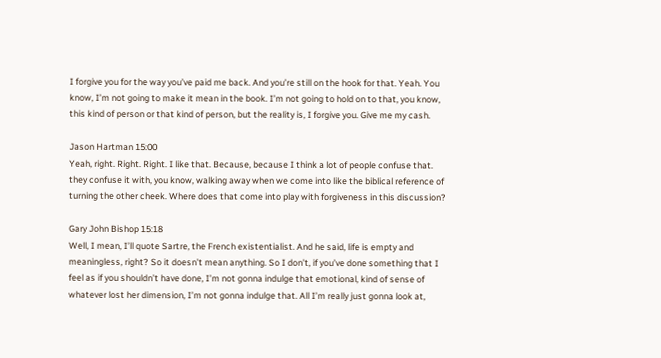I forgive you for the way you’ve paid me back. And you’re still on the hook for that. Yeah. You know, I’m not going to make it mean in the book. I’m not going to hold on to that, you know, this kind of person or that kind of person, but the reality is, I forgive you. Give me my cash.

Jason Hartman 15:00
Yeah, right. Right. Right. I like that. Because, because I think a lot of people confuse that. they confuse it with, you know, walking away when we come into like the biblical reference of turning the other cheek. Where does that come into play with forgiveness in this discussion?

Gary John Bishop 15:18
Well, I mean, I’ll quote Sartre, the French existentialist. And he said, life is empty and meaningless, right? So it doesn’t mean anything. So I don’t, if you’ve done something that I feel as if you shouldn’t have done, I’m not gonna indulge that emotional, kind of sense of whatever lost her dimension, I’m not gonna indulge that. All I’m really just gonna look at,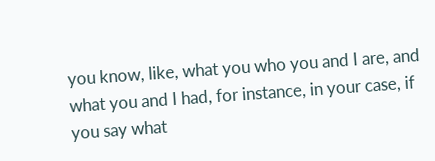you know, like, what you who you and I are, and what you and I had, for instance, in your case, if you say what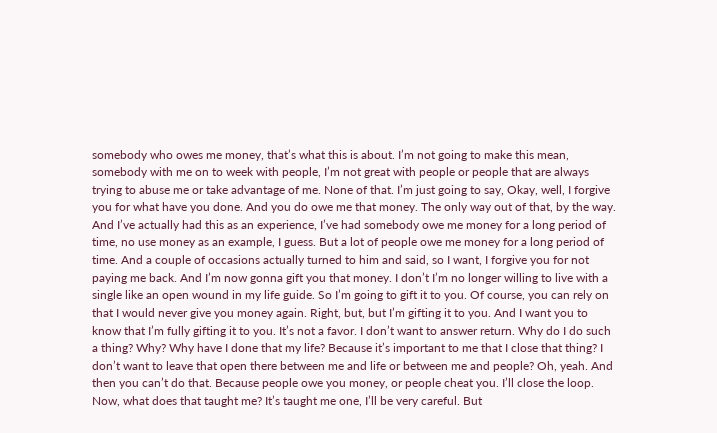somebody who owes me money, that’s what this is about. I’m not going to make this mean, somebody with me on to week with people, I’m not great with people or people that are always trying to abuse me or take advantage of me. None of that. I’m just going to say, Okay, well, I forgive you for what have you done. And you do owe me that money. The only way out of that, by the way. And I’ve actually had this as an experience, I’ve had somebody owe me money for a long period of time, no use money as an example, I guess. But a lot of people owe me money for a long period of time. And a couple of occasions actually turned to him and said, so I want, I forgive you for not paying me back. And I’m now gonna gift you that money. I don’t I’m no longer willing to live with a single like an open wound in my life guide. So I’m going to gift it to you. Of course, you can rely on that I would never give you money again. Right, but, but I’m gifting it to you. And I want you to know that I’m fully gifting it to you. It’s not a favor. I don’t want to answer return. Why do I do such a thing? Why? Why have I done that my life? Because it’s important to me that I close that thing? I don’t want to leave that open there between me and life or between me and people? Oh, yeah. And then you can’t do that. Because people owe you money, or people cheat you. I’ll close the loop. Now, what does that taught me? It’s taught me one, I’ll be very careful. But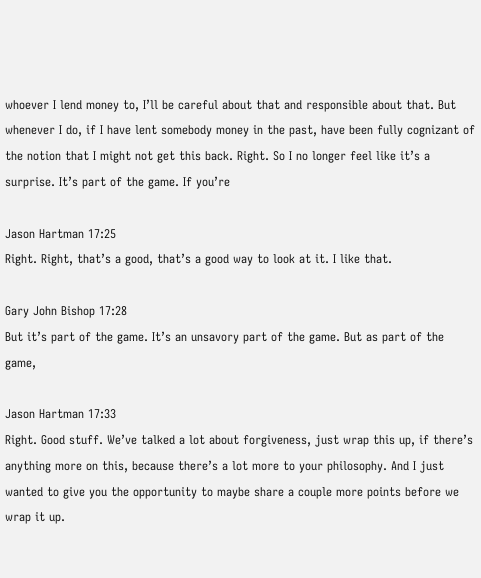whoever I lend money to, I’ll be careful about that and responsible about that. But whenever I do, if I have lent somebody money in the past, have been fully cognizant of the notion that I might not get this back. Right. So I no longer feel like it’s a surprise. It’s part of the game. If you’re

Jason Hartman 17:25
Right. Right, that’s a good, that’s a good way to look at it. I like that.

Gary John Bishop 17:28
But it’s part of the game. It’s an unsavory part of the game. But as part of the game,

Jason Hartman 17:33
Right. Good stuff. We’ve talked a lot about forgiveness, just wrap this up, if there’s anything more on this, because there’s a lot more to your philosophy. And I just wanted to give you the opportunity to maybe share a couple more points before we wrap it up.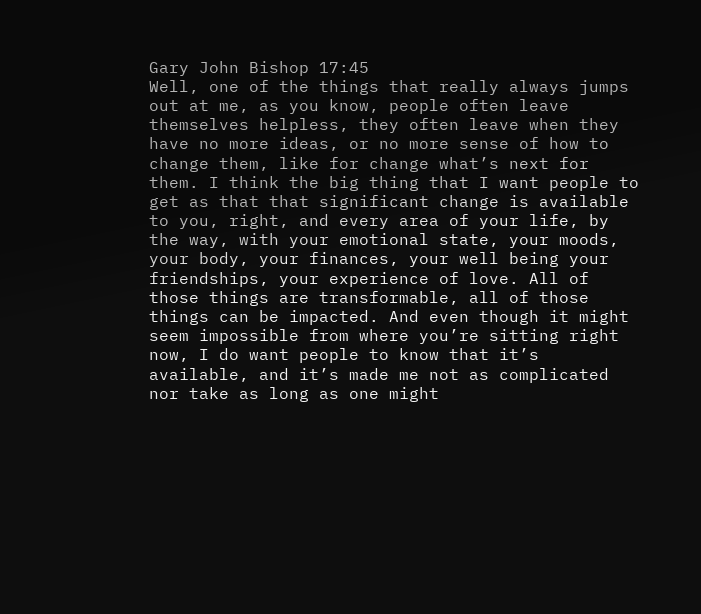Gary John Bishop 17:45
Well, one of the things that really always jumps out at me, as you know, people often leave themselves helpless, they often leave when they have no more ideas, or no more sense of how to change them, like for change what’s next for them. I think the big thing that I want people to get as that that significant change is available to you, right, and every area of your life, by the way, with your emotional state, your moods, your body, your finances, your well being your friendships, your experience of love. All of those things are transformable, all of those things can be impacted. And even though it might seem impossible from where you’re sitting right now, I do want people to know that it’s available, and it’s made me not as complicated nor take as long as one might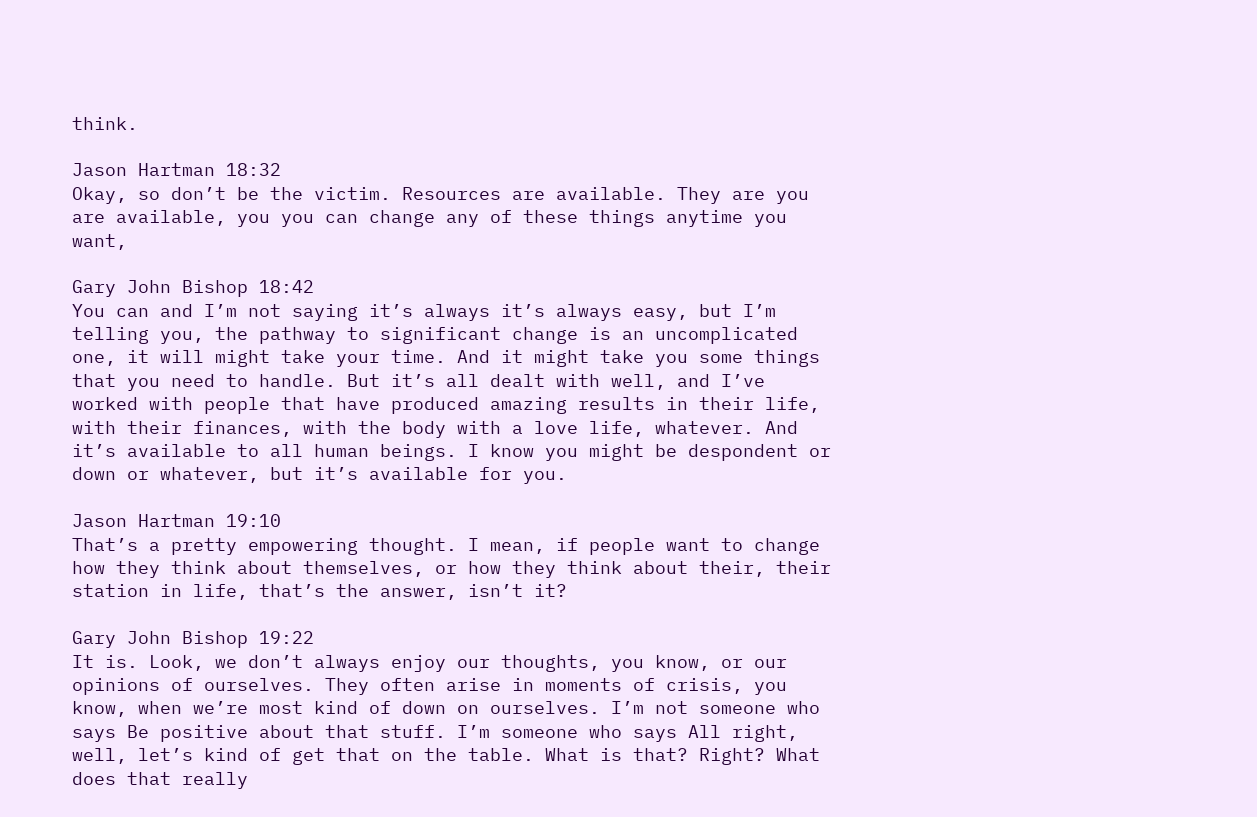think.

Jason Hartman 18:32
Okay, so don’t be the victim. Resources are available. They are you are available, you you can change any of these things anytime you want,

Gary John Bishop 18:42
You can and I’m not saying it’s always it’s always easy, but I’m telling you, the pathway to significant change is an uncomplicated one, it will might take your time. And it might take you some things that you need to handle. But it’s all dealt with well, and I’ve worked with people that have produced amazing results in their life, with their finances, with the body with a love life, whatever. And it’s available to all human beings. I know you might be despondent or down or whatever, but it’s available for you.

Jason Hartman 19:10
That’s a pretty empowering thought. I mean, if people want to change how they think about themselves, or how they think about their, their station in life, that’s the answer, isn’t it?

Gary John Bishop 19:22
It is. Look, we don’t always enjoy our thoughts, you know, or our opinions of ourselves. They often arise in moments of crisis, you know, when we’re most kind of down on ourselves. I’m not someone who says Be positive about that stuff. I’m someone who says All right, well, let’s kind of get that on the table. What is that? Right? What does that really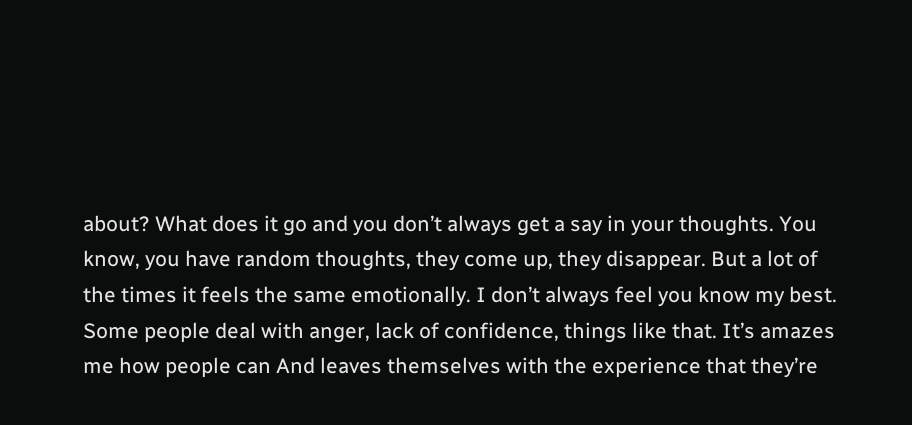about? What does it go and you don’t always get a say in your thoughts. You know, you have random thoughts, they come up, they disappear. But a lot of the times it feels the same emotionally. I don’t always feel you know my best. Some people deal with anger, lack of confidence, things like that. It’s amazes me how people can And leaves themselves with the experience that they’re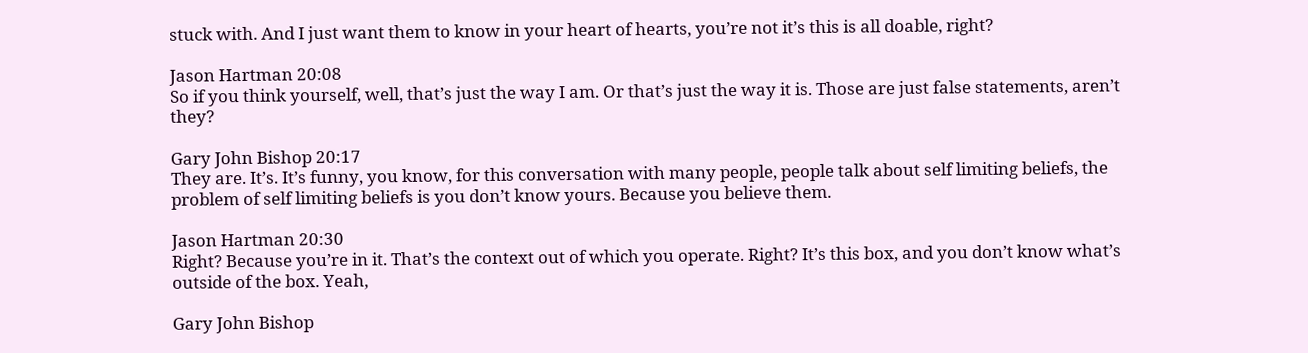stuck with. And I just want them to know in your heart of hearts, you’re not it’s this is all doable, right?

Jason Hartman 20:08
So if you think yourself, well, that’s just the way I am. Or that’s just the way it is. Those are just false statements, aren’t they?

Gary John Bishop 20:17
They are. It’s. It’s funny, you know, for this conversation with many people, people talk about self limiting beliefs, the problem of self limiting beliefs is you don’t know yours. Because you believe them.

Jason Hartman 20:30
Right? Because you’re in it. That’s the context out of which you operate. Right? It’s this box, and you don’t know what’s outside of the box. Yeah,

Gary John Bishop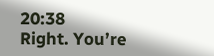20:38
Right. You’re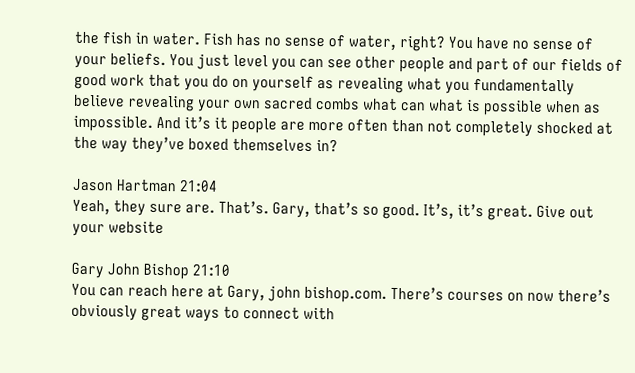the fish in water. Fish has no sense of water, right? You have no sense of your beliefs. You just level you can see other people and part of our fields of good work that you do on yourself as revealing what you fundamentally believe revealing your own sacred combs what can what is possible when as impossible. And it’s it people are more often than not completely shocked at the way they’ve boxed themselves in?

Jason Hartman 21:04
Yeah, they sure are. That’s. Gary, that’s so good. It’s, it’s great. Give out your website

Gary John Bishop 21:10
You can reach here at Gary, john bishop.com. There’s courses on now there’s obviously great ways to connect with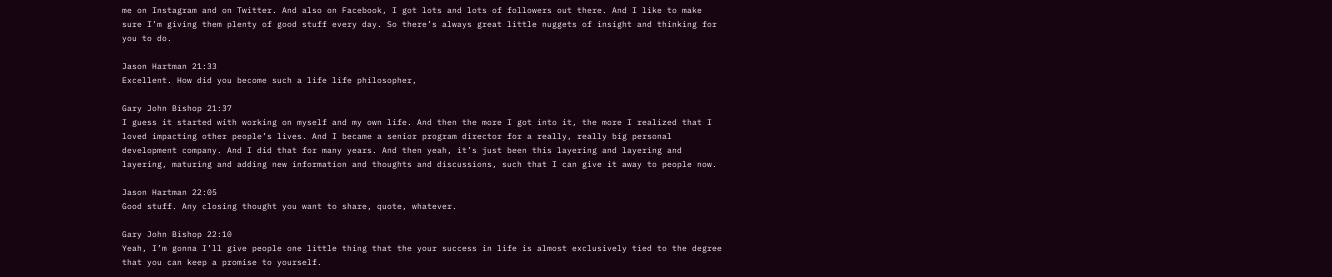me on Instagram and on Twitter. And also on Facebook, I got lots and lots of followers out there. And I like to make sure I’m giving them plenty of good stuff every day. So there’s always great little nuggets of insight and thinking for you to do.

Jason Hartman 21:33
Excellent. How did you become such a life life philosopher,

Gary John Bishop 21:37
I guess it started with working on myself and my own life. And then the more I got into it, the more I realized that I loved impacting other people’s lives. And I became a senior program director for a really, really big personal development company. And I did that for many years. And then yeah, it’s just been this layering and layering and layering, maturing and adding new information and thoughts and discussions, such that I can give it away to people now.

Jason Hartman 22:05
Good stuff. Any closing thought you want to share, quote, whatever.

Gary John Bishop 22:10
Yeah, I’m gonna I’ll give people one little thing that the your success in life is almost exclusively tied to the degree that you can keep a promise to yourself.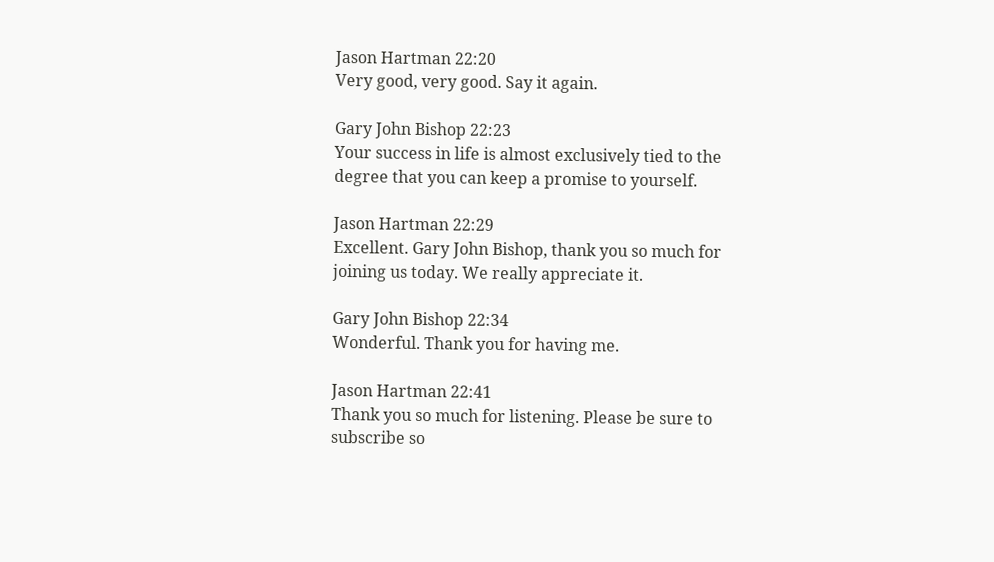Jason Hartman 22:20
Very good, very good. Say it again.

Gary John Bishop 22:23
Your success in life is almost exclusively tied to the degree that you can keep a promise to yourself.

Jason Hartman 22:29
Excellent. Gary John Bishop, thank you so much for joining us today. We really appreciate it.

Gary John Bishop 22:34
Wonderful. Thank you for having me.

Jason Hartman 22:41
Thank you so much for listening. Please be sure to subscribe so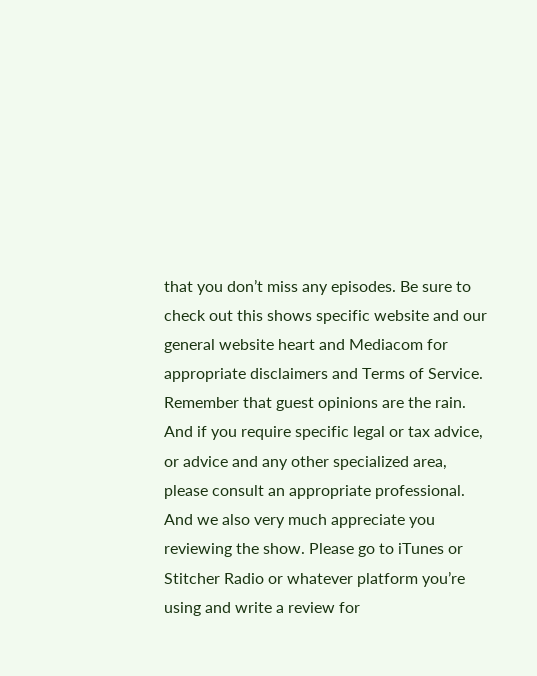that you don’t miss any episodes. Be sure to check out this shows specific website and our general website heart and Mediacom for appropriate disclaimers and Terms of Service. Remember that guest opinions are the rain. And if you require specific legal or tax advice, or advice and any other specialized area, please consult an appropriate professional. And we also very much appreciate you reviewing the show. Please go to iTunes or Stitcher Radio or whatever platform you’re using and write a review for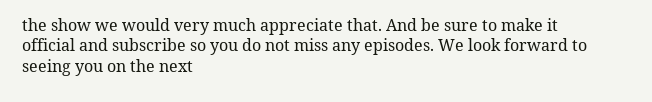the show we would very much appreciate that. And be sure to make it official and subscribe so you do not miss any episodes. We look forward to seeing you on the next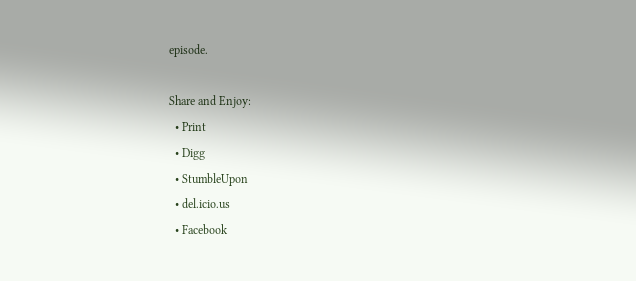episode.

Share and Enjoy:
  • Print
  • Digg
  • StumbleUpon
  • del.icio.us
  • Facebook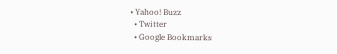• Yahoo! Buzz
  • Twitter
  • Google Bookmarks